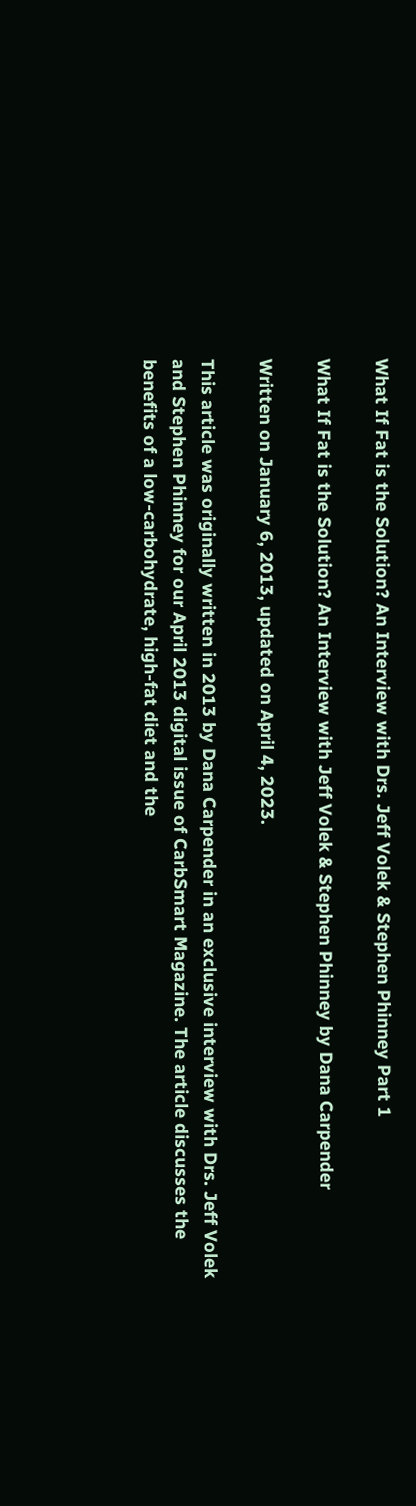What If Fat is the Solution? An Interview with Drs. Jeff Volek & Stephen Phinney Part 1

What If Fat is the Solution? An Interview with Jeff Volek & Stephen Phinney by Dana Carpender

Written on January 6, 2013, updated on April 4, 2023.

This article was originally written in 2013 by Dana Carpender in an exclusive interview with Drs. Jeff Volek and Stephen Phinney for our April 2013 digital issue of CarbSmart Magazine. The article discusses the benefits of a low-carbohydrate, high-fat diet and the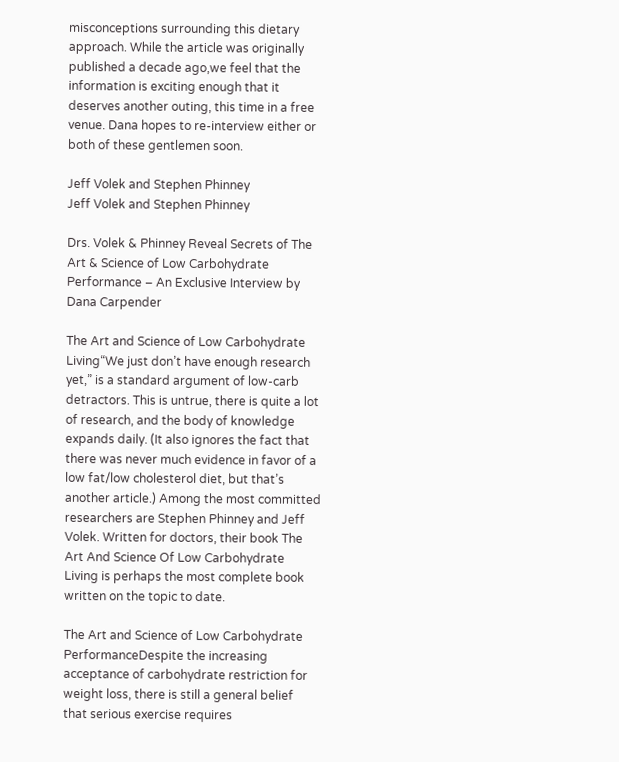misconceptions surrounding this dietary approach. While the article was originally published a decade ago,we feel that the information is exciting enough that it deserves another outing, this time in a free venue. Dana hopes to re-interview either or both of these gentlemen soon.

Jeff Volek and Stephen Phinney
Jeff Volek and Stephen Phinney

Drs. Volek & Phinney Reveal Secrets of The Art & Science of Low Carbohydrate Performance – An Exclusive Interview by Dana Carpender

The Art and Science of Low Carbohydrate Living“We just don’t have enough research yet,” is a standard argument of low-carb detractors. This is untrue, there is quite a lot of research, and the body of knowledge expands daily. (It also ignores the fact that there was never much evidence in favor of a low fat/low cholesterol diet, but that’s another article.) Among the most committed researchers are Stephen Phinney and Jeff Volek. Written for doctors, their book The Art And Science Of Low Carbohydrate Living is perhaps the most complete book written on the topic to date.

The Art and Science of Low Carbohydrate PerformanceDespite the increasing acceptance of carbohydrate restriction for weight loss, there is still a general belief that serious exercise requires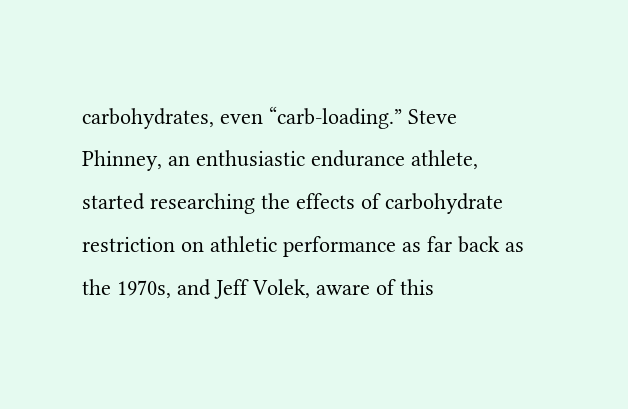carbohydrates, even “carb-loading.” Steve Phinney, an enthusiastic endurance athlete, started researching the effects of carbohydrate restriction on athletic performance as far back as the 1970s, and Jeff Volek, aware of this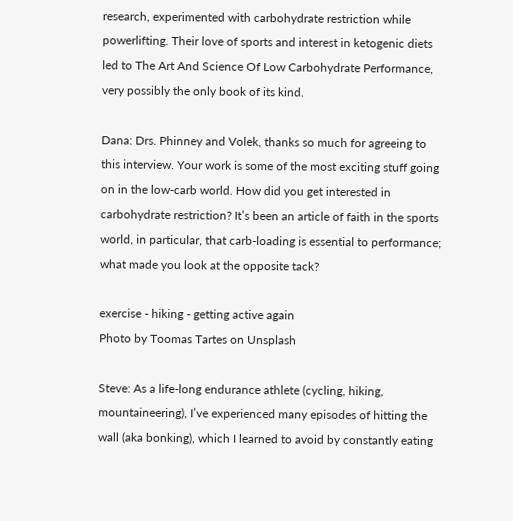research, experimented with carbohydrate restriction while powerlifting. Their love of sports and interest in ketogenic diets led to The Art And Science Of Low Carbohydrate Performance, very possibly the only book of its kind.

Dana: Drs. Phinney and Volek, thanks so much for agreeing to this interview. Your work is some of the most exciting stuff going on in the low-carb world. How did you get interested in carbohydrate restriction? It’s been an article of faith in the sports world, in particular, that carb-loading is essential to performance; what made you look at the opposite tack?

exercise - hiking - getting active again
Photo by Toomas Tartes on Unsplash

Steve: As a life-long endurance athlete (cycling, hiking, mountaineering), I’ve experienced many episodes of hitting the wall (aka bonking), which I learned to avoid by constantly eating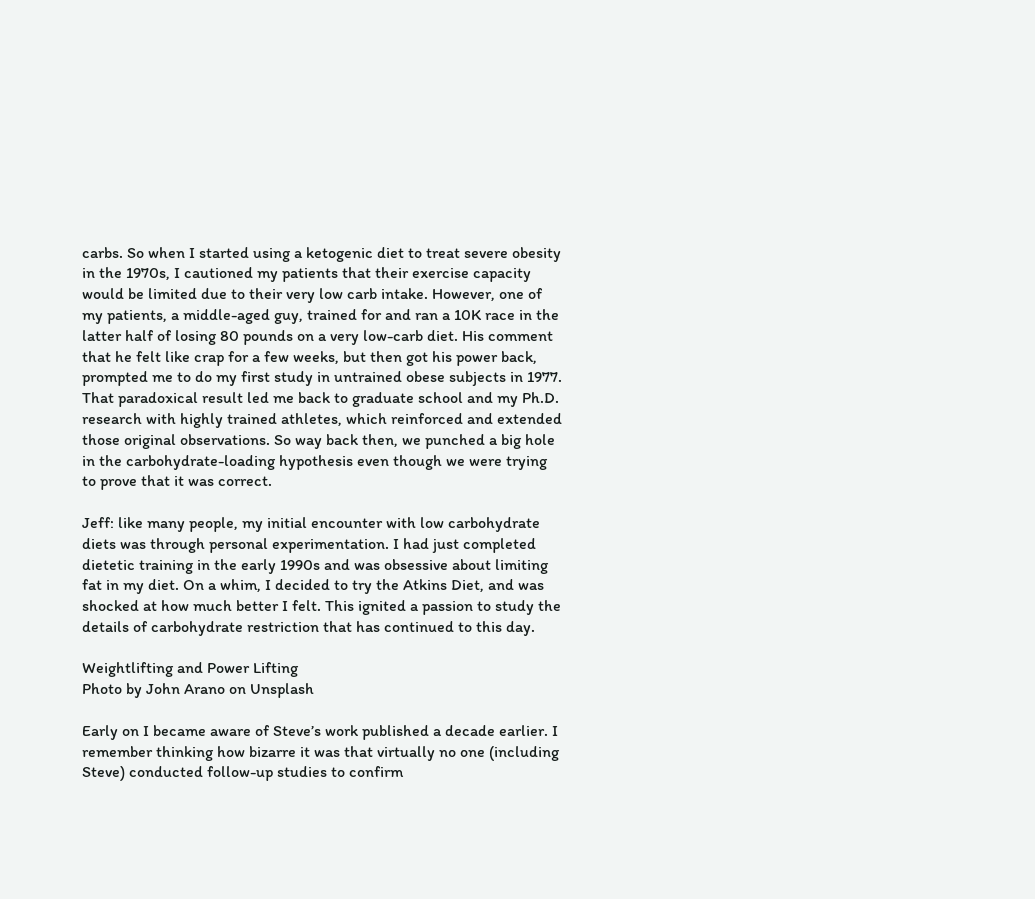carbs. So when I started using a ketogenic diet to treat severe obesity in the 1970s, I cautioned my patients that their exercise capacity would be limited due to their very low carb intake. However, one of my patients, a middle-aged guy, trained for and ran a 10K race in the latter half of losing 80 pounds on a very low-carb diet. His comment that he felt like crap for a few weeks, but then got his power back, prompted me to do my first study in untrained obese subjects in 1977. That paradoxical result led me back to graduate school and my Ph.D. research with highly trained athletes, which reinforced and extended those original observations. So way back then, we punched a big hole in the carbohydrate-loading hypothesis even though we were trying to prove that it was correct.

Jeff: like many people, my initial encounter with low carbohydrate diets was through personal experimentation. I had just completed dietetic training in the early 1990s and was obsessive about limiting fat in my diet. On a whim, I decided to try the Atkins Diet, and was shocked at how much better I felt. This ignited a passion to study the details of carbohydrate restriction that has continued to this day.

Weightlifting and Power Lifting
Photo by John Arano on Unsplash

Early on I became aware of Steve’s work published a decade earlier. I remember thinking how bizarre it was that virtually no one (including Steve) conducted follow-up studies to confirm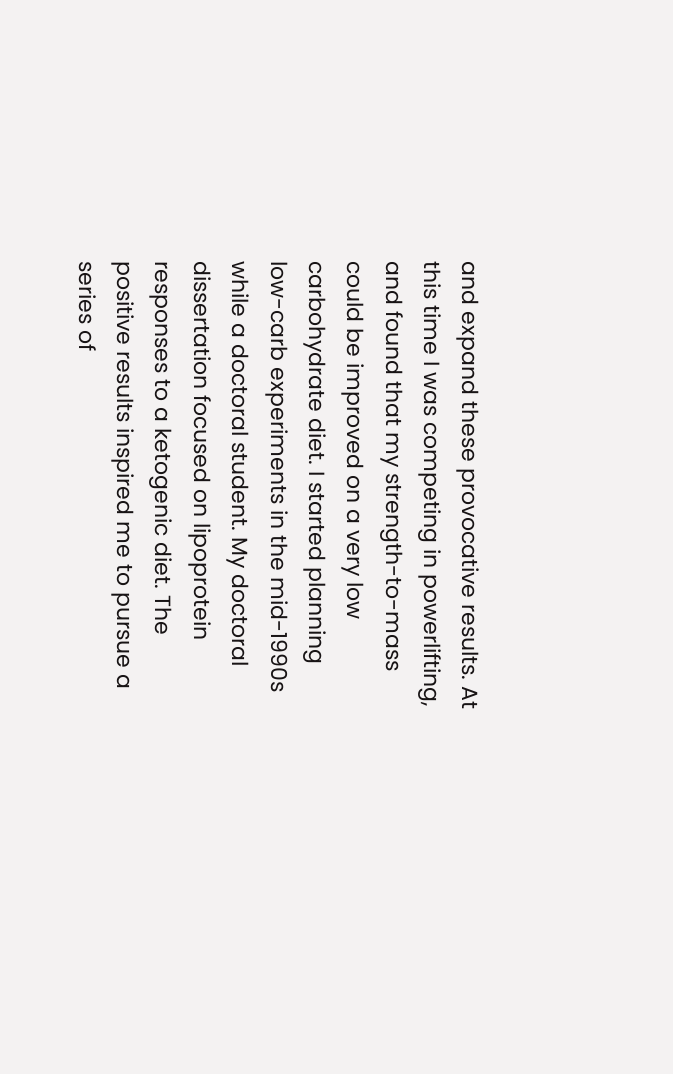and expand these provocative results. At this time I was competing in powerlifting, and found that my strength-to-mass could be improved on a very low carbohydrate diet. I started planning low-carb experiments in the mid-1990s while a doctoral student. My doctoral dissertation focused on lipoprotein responses to a ketogenic diet. The positive results inspired me to pursue a series of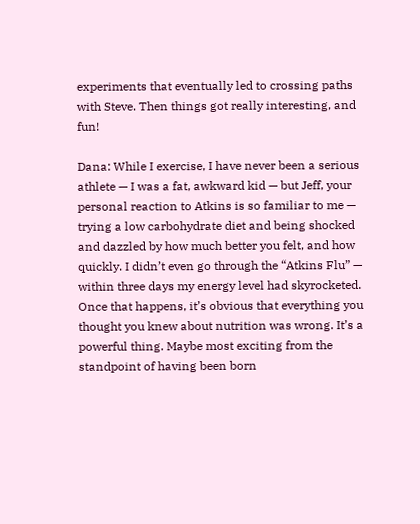experiments that eventually led to crossing paths with Steve. Then things got really interesting, and fun!

Dana: While I exercise, I have never been a serious athlete — I was a fat, awkward kid — but Jeff, your personal reaction to Atkins is so familiar to me — trying a low carbohydrate diet and being shocked and dazzled by how much better you felt, and how quickly. I didn’t even go through the “Atkins Flu” — within three days my energy level had skyrocketed. Once that happens, it’s obvious that everything you thought you knew about nutrition was wrong. It’s a powerful thing. Maybe most exciting from the standpoint of having been born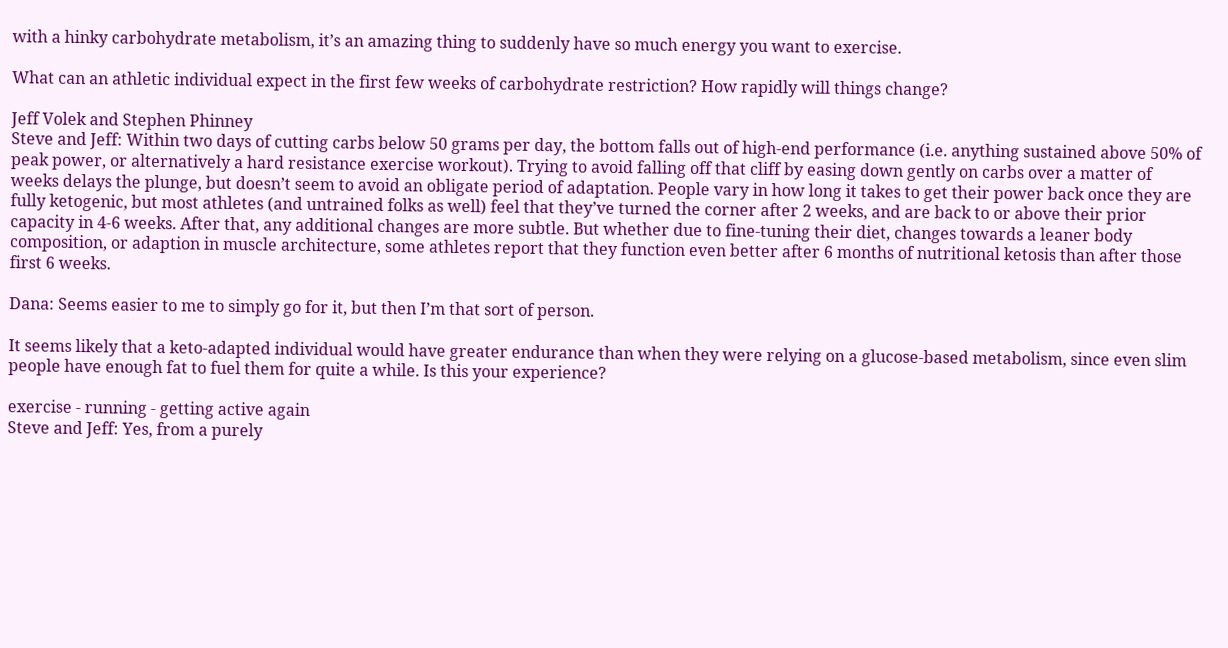with a hinky carbohydrate metabolism, it’s an amazing thing to suddenly have so much energy you want to exercise.

What can an athletic individual expect in the first few weeks of carbohydrate restriction? How rapidly will things change?

Jeff Volek and Stephen Phinney
Steve and Jeff: Within two days of cutting carbs below 50 grams per day, the bottom falls out of high-end performance (i.e. anything sustained above 50% of peak power, or alternatively a hard resistance exercise workout). Trying to avoid falling off that cliff by easing down gently on carbs over a matter of weeks delays the plunge, but doesn’t seem to avoid an obligate period of adaptation. People vary in how long it takes to get their power back once they are fully ketogenic, but most athletes (and untrained folks as well) feel that they’ve turned the corner after 2 weeks, and are back to or above their prior capacity in 4-6 weeks. After that, any additional changes are more subtle. But whether due to fine-tuning their diet, changes towards a leaner body composition, or adaption in muscle architecture, some athletes report that they function even better after 6 months of nutritional ketosis than after those first 6 weeks.

Dana: Seems easier to me to simply go for it, but then I’m that sort of person.

It seems likely that a keto-adapted individual would have greater endurance than when they were relying on a glucose-based metabolism, since even slim people have enough fat to fuel them for quite a while. Is this your experience?

exercise - running - getting active again
Steve and Jeff: Yes, from a purely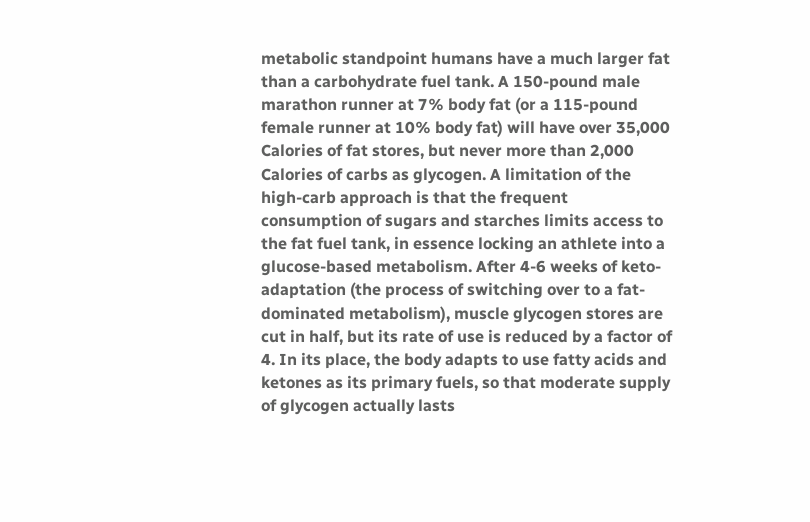metabolic standpoint humans have a much larger fat than a carbohydrate fuel tank. A 150-pound male marathon runner at 7% body fat (or a 115-pound female runner at 10% body fat) will have over 35,000 Calories of fat stores, but never more than 2,000 Calories of carbs as glycogen. A limitation of the high-carb approach is that the frequent consumption of sugars and starches limits access to the fat fuel tank, in essence locking an athlete into a glucose-based metabolism. After 4-6 weeks of keto-adaptation (the process of switching over to a fat-dominated metabolism), muscle glycogen stores are cut in half, but its rate of use is reduced by a factor of 4. In its place, the body adapts to use fatty acids and ketones as its primary fuels, so that moderate supply of glycogen actually lasts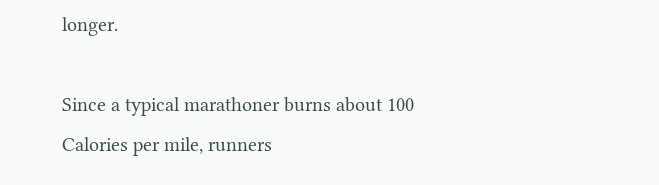longer.

Since a typical marathoner burns about 100 Calories per mile, runners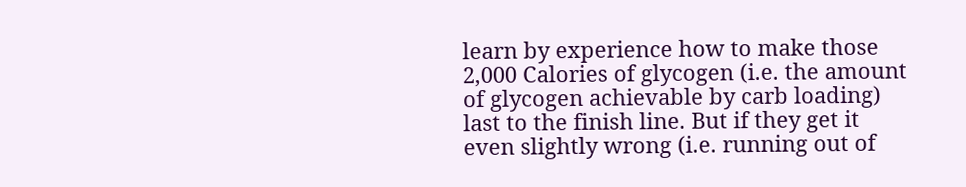learn by experience how to make those 2,000 Calories of glycogen (i.e. the amount of glycogen achievable by carb loading) last to the finish line. But if they get it even slightly wrong (i.e. running out of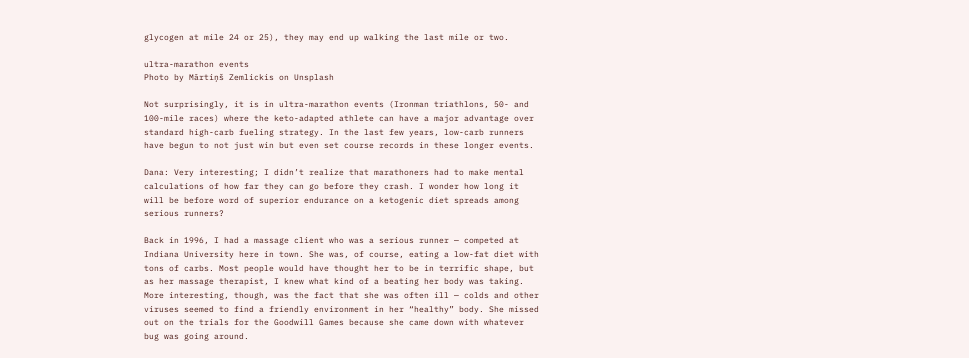glycogen at mile 24 or 25), they may end up walking the last mile or two.

ultra-marathon events
Photo by Mārtiņš Zemlickis on Unsplash

Not surprisingly, it is in ultra-marathon events (Ironman triathlons, 50- and 100-mile races) where the keto-adapted athlete can have a major advantage over standard high-carb fueling strategy. In the last few years, low-carb runners have begun to not just win but even set course records in these longer events.

Dana: Very interesting; I didn’t realize that marathoners had to make mental calculations of how far they can go before they crash. I wonder how long it will be before word of superior endurance on a ketogenic diet spreads among serious runners?

Back in 1996, I had a massage client who was a serious runner — competed at Indiana University here in town. She was, of course, eating a low-fat diet with tons of carbs. Most people would have thought her to be in terrific shape, but as her massage therapist, I knew what kind of a beating her body was taking. More interesting, though, was the fact that she was often ill — colds and other viruses seemed to find a friendly environment in her “healthy” body. She missed out on the trials for the Goodwill Games because she came down with whatever bug was going around.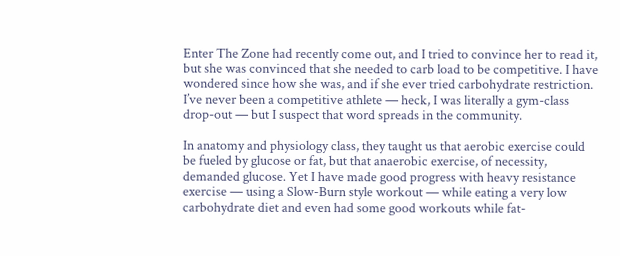Enter The Zone had recently come out, and I tried to convince her to read it, but she was convinced that she needed to carb load to be competitive. I have wondered since how she was, and if she ever tried carbohydrate restriction. I’ve never been a competitive athlete — heck, I was literally a gym-class drop-out — but I suspect that word spreads in the community.

In anatomy and physiology class, they taught us that aerobic exercise could be fueled by glucose or fat, but that anaerobic exercise, of necessity, demanded glucose. Yet I have made good progress with heavy resistance exercise — using a Slow-Burn style workout — while eating a very low carbohydrate diet and even had some good workouts while fat-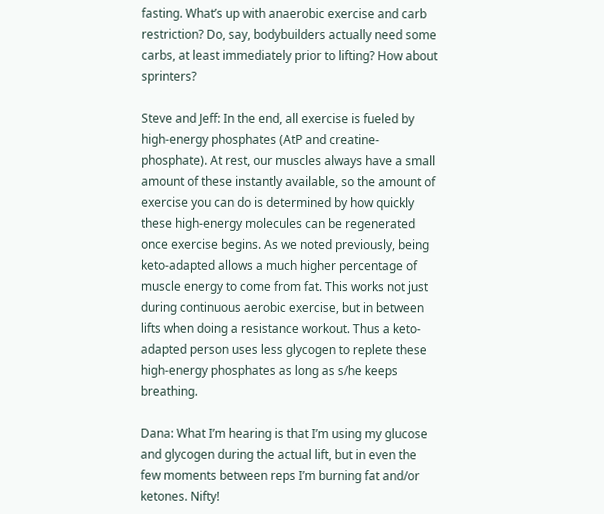fasting. What’s up with anaerobic exercise and carb restriction? Do, say, bodybuilders actually need some carbs, at least immediately prior to lifting? How about sprinters?

Steve and Jeff: In the end, all exercise is fueled by high-energy phosphates (AtP and creatine-phosphate). At rest, our muscles always have a small amount of these instantly available, so the amount of exercise you can do is determined by how quickly these high-energy molecules can be regenerated once exercise begins. As we noted previously, being keto-adapted allows a much higher percentage of muscle energy to come from fat. This works not just during continuous aerobic exercise, but in between lifts when doing a resistance workout. Thus a keto-adapted person uses less glycogen to replete these high-energy phosphates as long as s/he keeps breathing.

Dana: What I’m hearing is that I’m using my glucose and glycogen during the actual lift, but in even the few moments between reps I’m burning fat and/or ketones. Nifty!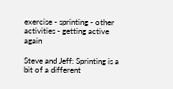exercise - sprinting - other activities - getting active again

Steve and Jeff: Sprinting is a bit of a different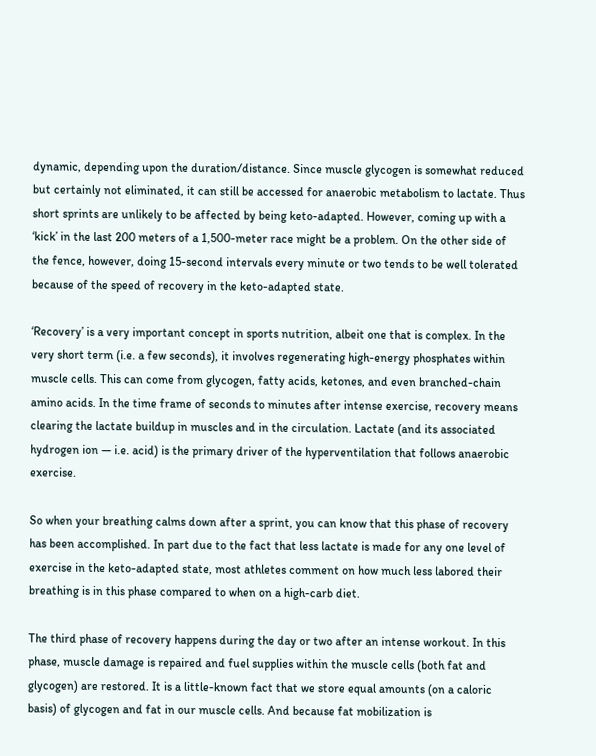dynamic, depending upon the duration/distance. Since muscle glycogen is somewhat reduced but certainly not eliminated, it can still be accessed for anaerobic metabolism to lactate. Thus short sprints are unlikely to be affected by being keto-adapted. However, coming up with a ‘kick’ in the last 200 meters of a 1,500-meter race might be a problem. On the other side of the fence, however, doing 15-second intervals every minute or two tends to be well tolerated because of the speed of recovery in the keto-adapted state.

‘Recovery’ is a very important concept in sports nutrition, albeit one that is complex. In the very short term (i.e. a few seconds), it involves regenerating high-energy phosphates within muscle cells. This can come from glycogen, fatty acids, ketones, and even branched-chain amino acids. In the time frame of seconds to minutes after intense exercise, recovery means clearing the lactate buildup in muscles and in the circulation. Lactate (and its associated hydrogen ion — i.e. acid) is the primary driver of the hyperventilation that follows anaerobic exercise.

So when your breathing calms down after a sprint, you can know that this phase of recovery has been accomplished. In part due to the fact that less lactate is made for any one level of exercise in the keto-adapted state, most athletes comment on how much less labored their breathing is in this phase compared to when on a high-carb diet.

The third phase of recovery happens during the day or two after an intense workout. In this phase, muscle damage is repaired and fuel supplies within the muscle cells (both fat and glycogen) are restored. It is a little-known fact that we store equal amounts (on a caloric basis) of glycogen and fat in our muscle cells. And because fat mobilization is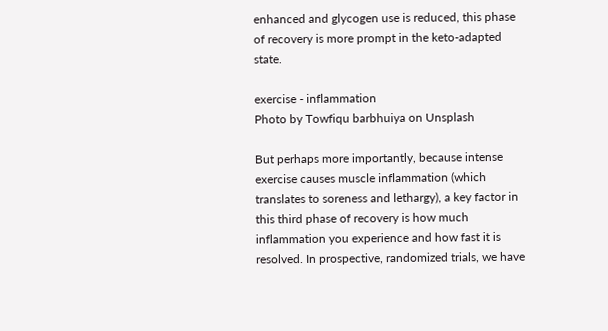enhanced and glycogen use is reduced, this phase of recovery is more prompt in the keto-adapted state.

exercise - inflammation
Photo by Towfiqu barbhuiya on Unsplash

But perhaps more importantly, because intense exercise causes muscle inflammation (which translates to soreness and lethargy), a key factor in this third phase of recovery is how much inflammation you experience and how fast it is resolved. In prospective, randomized trials, we have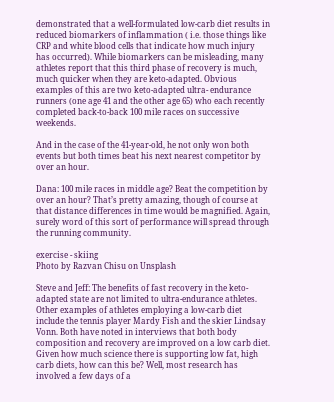demonstrated that a well-formulated low-carb diet results in reduced biomarkers of inflammation ( i.e. those things like CRP and white blood cells that indicate how much injury has occurred). While biomarkers can be misleading, many athletes report that this third phase of recovery is much, much quicker when they are keto-adapted. Obvious examples of this are two keto-adapted ultra- endurance runners (one age 41 and the other age 65) who each recently completed back-to-back 100 mile races on successive weekends.

And in the case of the 41-year-old, he not only won both events but both times beat his next nearest competitor by over an hour.

Dana: 100 mile races in middle age? Beat the competition by over an hour? That’s pretty amazing, though of course at that distance differences in time would be magnified. Again, surely word of this sort of performance will spread through the running community.

exercise - skiing
Photo by Razvan Chisu on Unsplash

Steve and Jeff: The benefits of fast recovery in the keto-adapted state are not limited to ultra-endurance athletes. Other examples of athletes employing a low-carb diet include the tennis player Mardy Fish and the skier Lindsay Vonn. Both have noted in interviews that both body composition and recovery are improved on a low carb diet. Given how much science there is supporting low fat, high carb diets, how can this be? Well, most research has involved a few days of a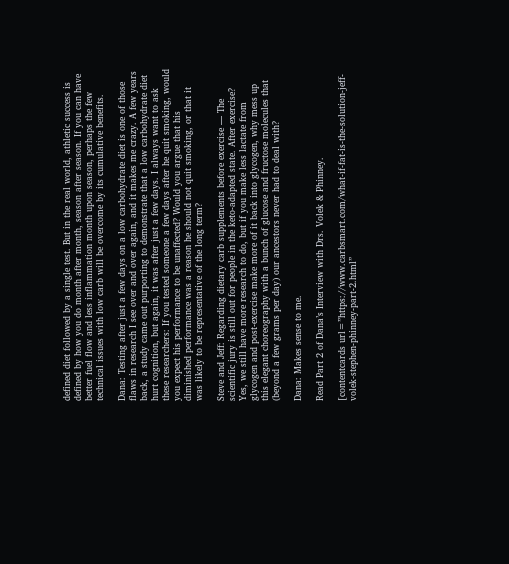defined diet followed by a single test. But in the real world, athletic success is defined by how you do month after month, season after season. If you can have better fuel flow and less inflammation month upon season, perhaps the few technical issues with low carb will be overcome by its cumulative benefits.

Dana: Testing after just a few days on a low carbohydrate diet is one of those flaws in research I see over and over again, and it makes me crazy. A few years back, a study came out purporting to demonstrate that a low carbohydrate diet hurt cognition, but again, it was after just a few days. I always want to ask these researchers: If you tested someone a few days after he quit smoking, would you expect his performance to be unaffected? Would you argue that his diminished performance was a reason he should not quit smoking, or that it was likely to be representative of the long term?

Steve and Jeff: Regarding dietary carb supplements before exercise — The scientific jury is still out for people in the keto-adapted state. After exercise? Yes, we still have more research to do, but if you make less lactate from glycogen and post-exercise make more of it back into glycogen, why mess up this elegant choreography with a bunch of glucose and fructose molecules that (beyond a few grams per day) our ancestors never had to deal with?

Dana: Makes sense to me.

Read Part 2 of Dana’s Interview with Drs. Volek & Phinney.

[contentcards url=”https://www.carbsmart.com/what-if-fat-is-the-solution-jeff-volek-stephen-phinney-part-2.html”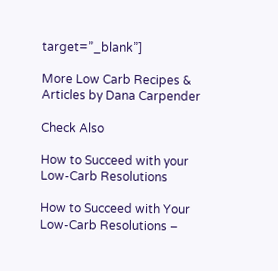target=”_blank”]

More Low Carb Recipes & Articles by Dana Carpender

Check Also

How to Succeed with your Low-Carb Resolutions

How to Succeed with Your Low-Carb Resolutions –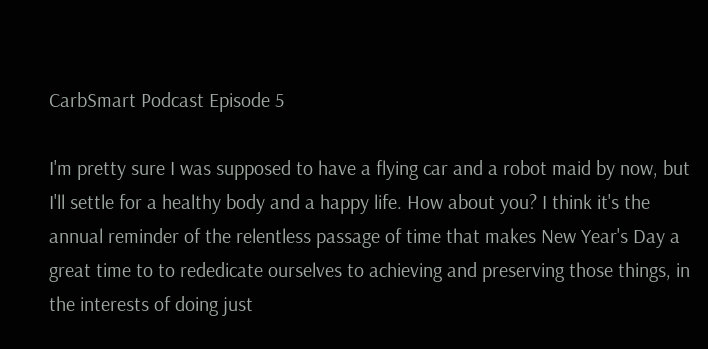CarbSmart Podcast Episode 5

I'm pretty sure I was supposed to have a flying car and a robot maid by now, but I'll settle for a healthy body and a happy life. How about you? I think it's the annual reminder of the relentless passage of time that makes New Year's Day a great time to to rededicate ourselves to achieving and preserving those things, in the interests of doing just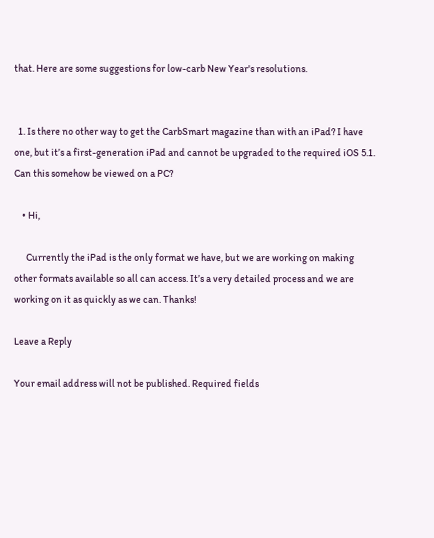that. Here are some suggestions for low-carb New Year's resolutions.


  1. Is there no other way to get the CarbSmart magazine than with an iPad? I have one, but it’s a first-generation iPad and cannot be upgraded to the required iOS 5.1. Can this somehow be viewed on a PC?

    • Hi,

      Currently the iPad is the only format we have, but we are working on making other formats available so all can access. It’s a very detailed process and we are working on it as quickly as we can. Thanks!

Leave a Reply

Your email address will not be published. Required fields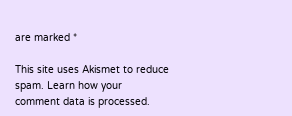are marked *

This site uses Akismet to reduce spam. Learn how your comment data is processed.